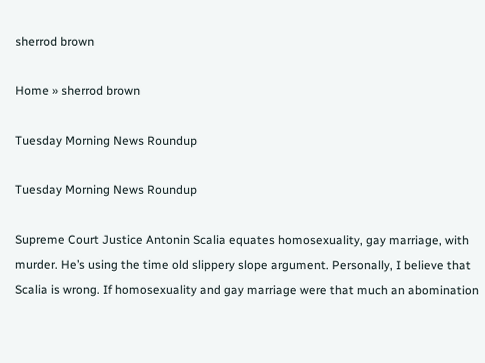sherrod brown

Home » sherrod brown

Tuesday Morning News Roundup

Tuesday Morning News Roundup

Supreme Court Justice Antonin Scalia equates homosexuality, gay marriage, with murder. He’s using the time old slippery slope argument. Personally, I believe that Scalia is wrong. If homosexuality and gay marriage were that much an abomination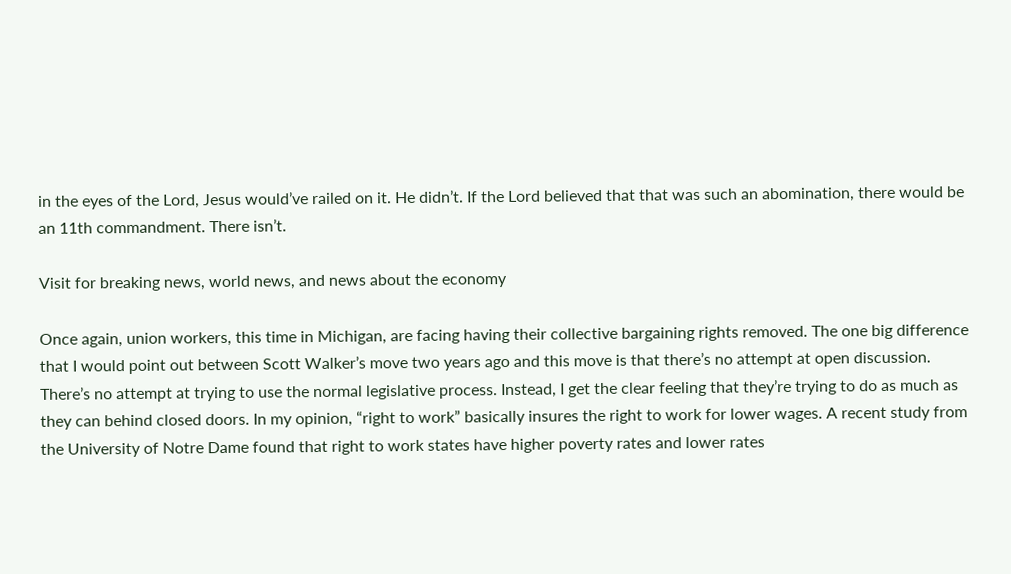in the eyes of the Lord, Jesus would’ve railed on it. He didn’t. If the Lord believed that that was such an abomination, there would be an 11th commandment. There isn’t.

Visit for breaking news, world news, and news about the economy

Once again, union workers, this time in Michigan, are facing having their collective bargaining rights removed. The one big difference that I would point out between Scott Walker’s move two years ago and this move is that there’s no attempt at open discussion. There’s no attempt at trying to use the normal legislative process. Instead, I get the clear feeling that they’re trying to do as much as they can behind closed doors. In my opinion, “right to work” basically insures the right to work for lower wages. A recent study from the University of Notre Dame found that right to work states have higher poverty rates and lower rates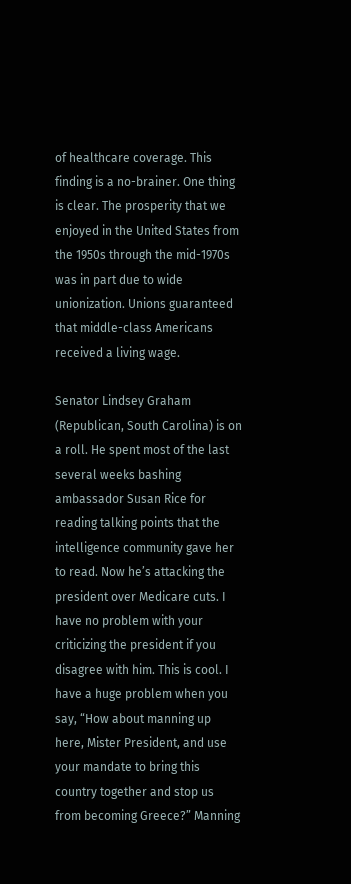of healthcare coverage. This finding is a no-brainer. One thing is clear. The prosperity that we enjoyed in the United States from the 1950s through the mid-1970s was in part due to wide unionization. Unions guaranteed that middle-class Americans received a living wage.

Senator Lindsey Graham (Republican, South Carolina) is on a roll. He spent most of the last several weeks bashing ambassador Susan Rice for reading talking points that the intelligence community gave her to read. Now he’s attacking the president over Medicare cuts. I have no problem with your criticizing the president if you disagree with him. This is cool. I have a huge problem when you say, “How about manning up here, Mister President, and use your mandate to bring this country together and stop us from becoming Greece?” Manning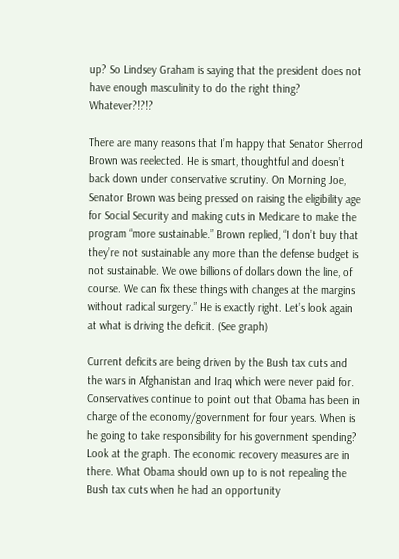up? So Lindsey Graham is saying that the president does not have enough masculinity to do the right thing? Whatever?!?!?

There are many reasons that I’m happy that Senator Sherrod Brown was reelected. He is smart, thoughtful and doesn’t back down under conservative scrutiny. On Morning Joe, Senator Brown was being pressed on raising the eligibility age for Social Security and making cuts in Medicare to make the program “more sustainable.” Brown replied, “I don’t buy that they’re not sustainable any more than the defense budget is not sustainable. We owe billions of dollars down the line, of course. We can fix these things with changes at the margins without radical surgery.” He is exactly right. Let’s look again at what is driving the deficit. (See graph)

Current deficits are being driven by the Bush tax cuts and the wars in Afghanistan and Iraq which were never paid for. Conservatives continue to point out that Obama has been in charge of the economy/government for four years. When is he going to take responsibility for his government spending? Look at the graph. The economic recovery measures are in there. What Obama should own up to is not repealing the Bush tax cuts when he had an opportunity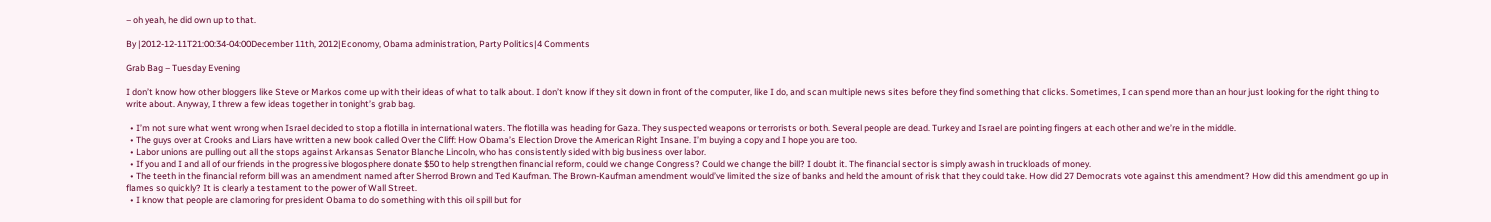– oh yeah, he did own up to that.

By |2012-12-11T21:00:34-04:00December 11th, 2012|Economy, Obama administration, Party Politics|4 Comments

Grab Bag – Tuesday Evening

I don’t know how other bloggers like Steve or Markos come up with their ideas of what to talk about. I don’t know if they sit down in front of the computer, like I do, and scan multiple news sites before they find something that clicks. Sometimes, I can spend more than an hour just looking for the right thing to write about. Anyway, I threw a few ideas together in tonight’s grab bag.

  • I’m not sure what went wrong when Israel decided to stop a flotilla in international waters. The flotilla was heading for Gaza. They suspected weapons or terrorists or both. Several people are dead. Turkey and Israel are pointing fingers at each other and we’re in the middle.
  • The guys over at Crooks and Liars have written a new book called Over the Cliff: How Obama’s Election Drove the American Right Insane. I’m buying a copy and I hope you are too.
  • Labor unions are pulling out all the stops against Arkansas Senator Blanche Lincoln, who has consistently sided with big business over labor.
  • If you and I and all of our friends in the progressive blogosphere donate $50 to help strengthen financial reform, could we change Congress? Could we change the bill? I doubt it. The financial sector is simply awash in truckloads of money.
  • The teeth in the financial reform bill was an amendment named after Sherrod Brown and Ted Kaufman. The Brown-Kaufman amendment would’ve limited the size of banks and held the amount of risk that they could take. How did 27 Democrats vote against this amendment? How did this amendment go up in flames so quickly? It is clearly a testament to the power of Wall Street.
  • I know that people are clamoring for president Obama to do something with this oil spill but for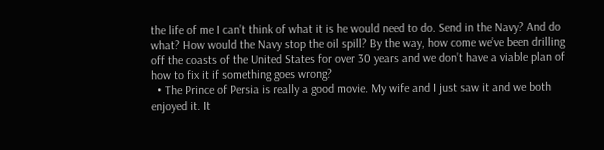the life of me I can’t think of what it is he would need to do. Send in the Navy? And do what? How would the Navy stop the oil spill? By the way, how come we’ve been drilling off the coasts of the United States for over 30 years and we don’t have a viable plan of how to fix it if something goes wrong?
  • The Prince of Persia is really a good movie. My wife and I just saw it and we both enjoyed it. It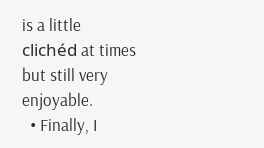is a little clichéd at times but still very enjoyable.
  • Finally, I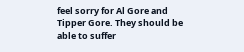feel sorry for Al Gore and Tipper Gore. They should be able to suffer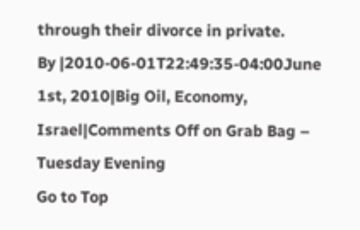through their divorce in private.
By |2010-06-01T22:49:35-04:00June 1st, 2010|Big Oil, Economy, Israel|Comments Off on Grab Bag – Tuesday Evening
Go to Top